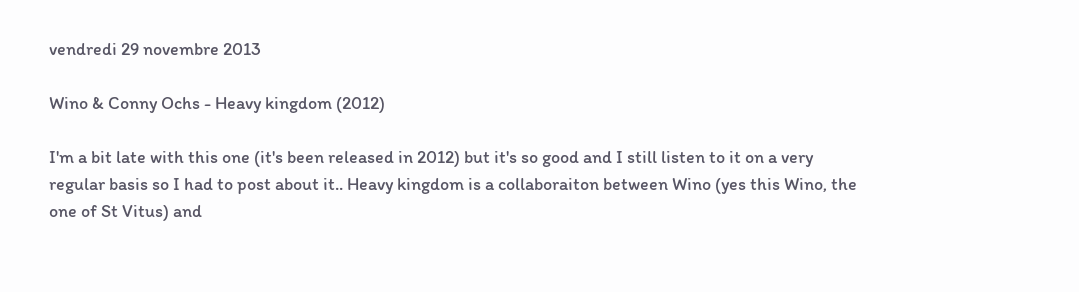vendredi 29 novembre 2013

Wino & Conny Ochs - Heavy kingdom (2012)

I'm a bit late with this one (it's been released in 2012) but it's so good and I still listen to it on a very regular basis so I had to post about it.. Heavy kingdom is a collaboraiton between Wino (yes this Wino, the one of St Vitus) and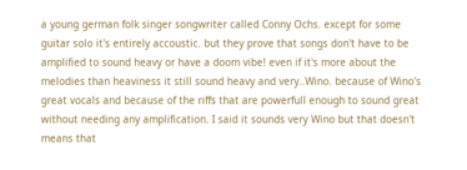a young german folk singer songwriter called Conny Ochs. except for some guitar solo it's entirely accoustic. but they prove that songs don't have to be amplified to sound heavy or have a doom vibe! even if it's more about the melodies than heaviness it still sound heavy and very..Wino. because of Wino's great vocals and because of the riffs that are powerfull enough to sound great without needing any amplification. I said it sounds very Wino but that doesn't means that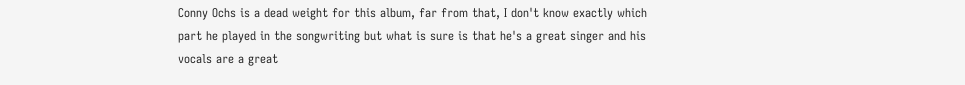Conny Ochs is a dead weight for this album, far from that, I don't know exactly which part he played in the songwriting but what is sure is that he's a great singer and his vocals are a great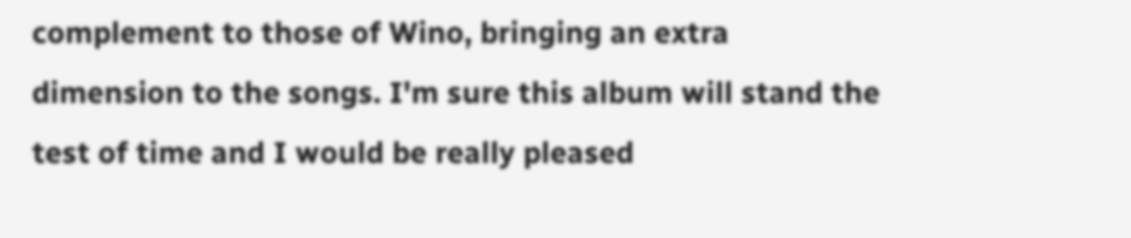complement to those of Wino, bringing an extra dimension to the songs. I'm sure this album will stand the test of time and I would be really pleased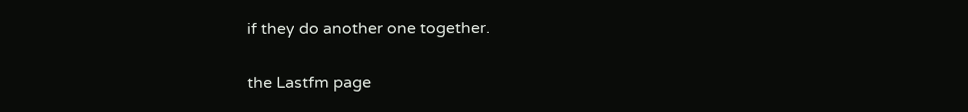if they do another one together.

the Lastfm page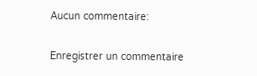Aucun commentaire:

Enregistrer un commentaire